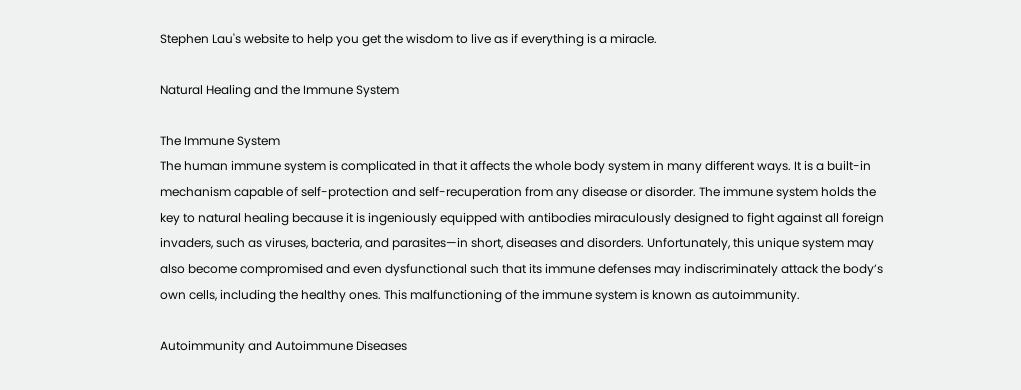Stephen Lau's website to help you get the wisdom to live as if everything is a miracle.

Natural Healing and the Immune System

The Immune System
The human immune system is complicated in that it affects the whole body system in many different ways. It is a built-in mechanism capable of self-protection and self-recuperation from any disease or disorder. The immune system holds the key to natural healing because it is ingeniously equipped with antibodies miraculously designed to fight against all foreign invaders, such as viruses, bacteria, and parasites—in short, diseases and disorders. Unfortunately, this unique system may also become compromised and even dysfunctional such that its immune defenses may indiscriminately attack the body’s own cells, including the healthy ones. This malfunctioning of the immune system is known as autoimmunity.

Autoimmunity and Autoimmune Diseases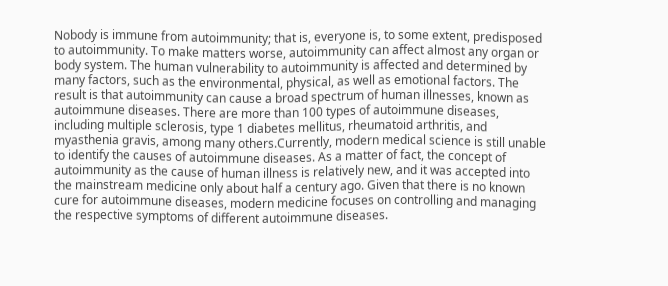Nobody is immune from autoimmunity; that is, everyone is, to some extent, predisposed to autoimmunity. To make matters worse, autoimmunity can affect almost any organ or body system. The human vulnerability to autoimmunity is affected and determined by many factors, such as the environmental, physical, as well as emotional factors. The result is that autoimmunity can cause a broad spectrum of human illnesses, known as autoimmune diseases. There are more than 100 types of autoimmune diseases, including multiple sclerosis, type 1 diabetes mellitus, rheumatoid arthritis, and myasthenia gravis, among many others.Currently, modern medical science is still unable to identify the causes of autoimmune diseases. As a matter of fact, the concept of autoimmunity as the cause of human illness is relatively new, and it was accepted into the mainstream medicine only about half a century ago. Given that there is no known cure for autoimmune diseases, modern medicine focuses on controlling and managing the respective symptoms of different autoimmune diseases.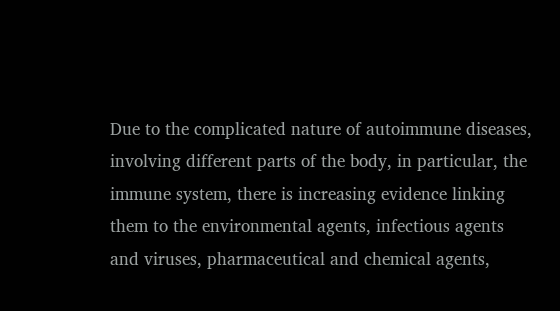Due to the complicated nature of autoimmune diseases, involving different parts of the body, in particular, the immune system, there is increasing evidence linking them to the environmental agents, infectious agents and viruses, pharmaceutical and chemical agents,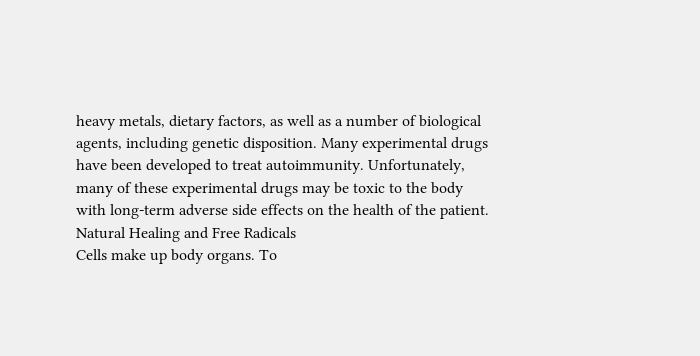heavy metals, dietary factors, as well as a number of biological agents, including genetic disposition. Many experimental drugs have been developed to treat autoimmunity. Unfortunately, many of these experimental drugs may be toxic to the body with long-term adverse side effects on the health of the patient.
Natural Healing and Free Radicals
Cells make up body organs. To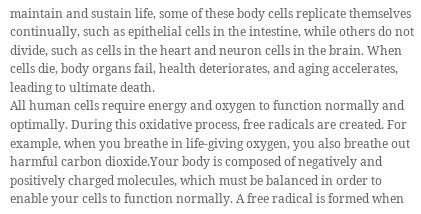maintain and sustain life, some of these body cells replicate themselves continually, such as epithelial cells in the intestine, while others do not divide, such as cells in the heart and neuron cells in the brain. When cells die, body organs fail, health deteriorates, and aging accelerates, leading to ultimate death.
All human cells require energy and oxygen to function normally and optimally. During this oxidative process, free radicals are created. For example, when you breathe in life-giving oxygen, you also breathe out harmful carbon dioxide.Your body is composed of negatively and positively charged molecules, which must be balanced in order to enable your cells to function normally. A free radical is formed when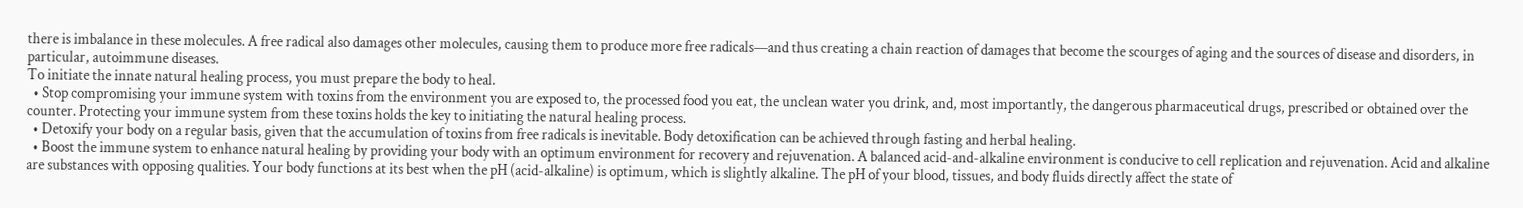there is imbalance in these molecules. A free radical also damages other molecules, causing them to produce more free radicals—and thus creating a chain reaction of damages that become the scourges of aging and the sources of disease and disorders, in particular, autoimmune diseases.
To initiate the innate natural healing process, you must prepare the body to heal.
  • Stop compromising your immune system with toxins from the environment you are exposed to, the processed food you eat, the unclean water you drink, and, most importantly, the dangerous pharmaceutical drugs, prescribed or obtained over the counter. Protecting your immune system from these toxins holds the key to initiating the natural healing process.
  • Detoxify your body on a regular basis, given that the accumulation of toxins from free radicals is inevitable. Body detoxification can be achieved through fasting and herbal healing.
  • Boost the immune system to enhance natural healing by providing your body with an optimum environment for recovery and rejuvenation. A balanced acid-and-alkaline environment is conducive to cell replication and rejuvenation. Acid and alkaline are substances with opposing qualities. Your body functions at its best when the pH (acid-alkaline) is optimum, which is slightly alkaline. The pH of your blood, tissues, and body fluids directly affect the state of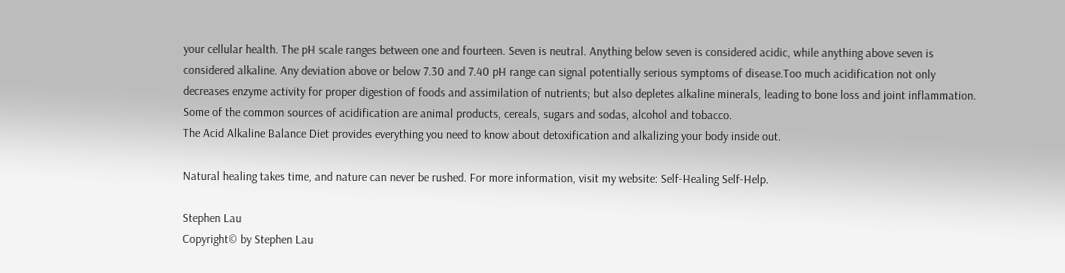your cellular health. The pH scale ranges between one and fourteen. Seven is neutral. Anything below seven is considered acidic, while anything above seven is considered alkaline. Any deviation above or below 7.30 and 7.40 pH range can signal potentially serious symptoms of disease.Too much acidification not only decreases enzyme activity for proper digestion of foods and assimilation of nutrients; but also depletes alkaline minerals, leading to bone loss and joint inflammation. Some of the common sources of acidification are animal products, cereals, sugars and sodas, alcohol and tobacco.
The Acid Alkaline Balance Diet provides everything you need to know about detoxification and alkalizing your body inside out.

Natural healing takes time, and nature can never be rushed. For more information, visit my website: Self-Healing Self-Help.

Stephen Lau
Copyright© by Stephen Lau